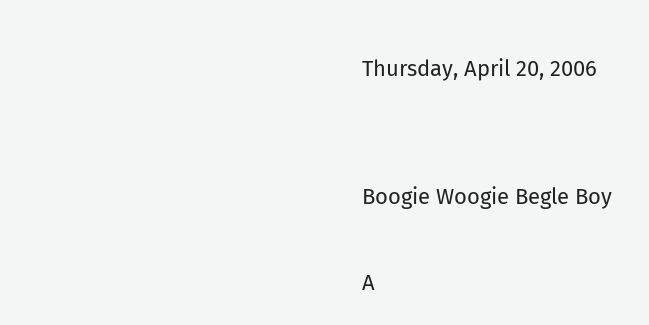Thursday, April 20, 2006


Boogie Woogie Begle Boy

A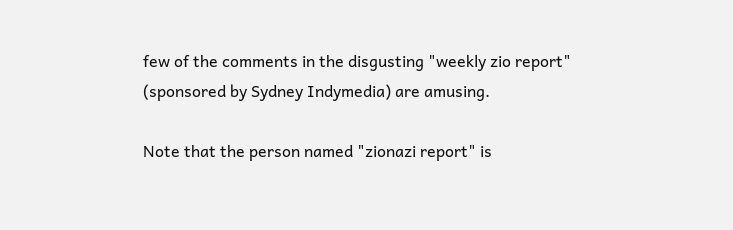few of the comments in the disgusting "weekly zio report" (sponsored by Sydney Indymedia) are amusing.

Note that the person named "zionazi report" is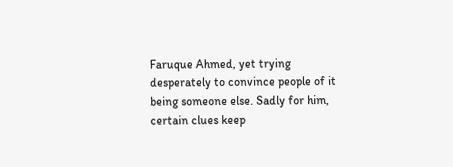Faruque Ahmed, yet trying desperately to convince people of it being someone else. Sadly for him, certain clues keep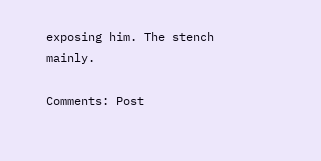exposing him. The stench mainly.

Comments: Post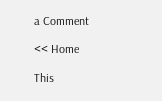a Comment

<< Home

This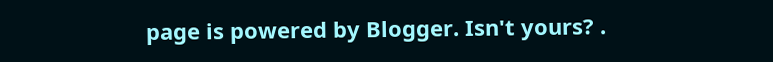page is powered by Blogger. Isn't yours? .